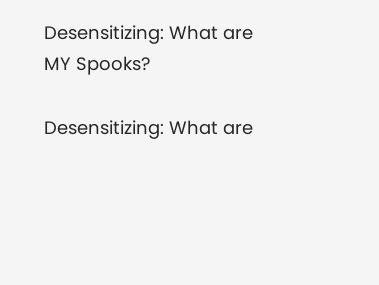Desensitizing: What are MY Spooks?

Desensitizing: What are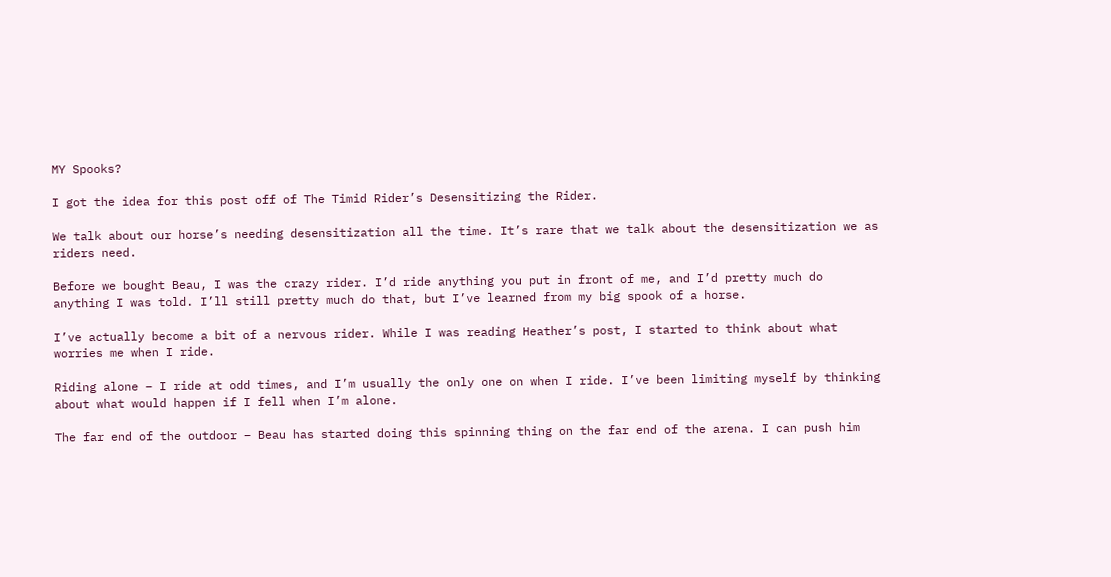MY Spooks?

I got the idea for this post off of The Timid Rider’s Desensitizing the Rider.

We talk about our horse’s needing desensitization all the time. It’s rare that we talk about the desensitization we as riders need.

Before we bought Beau, I was the crazy rider. I’d ride anything you put in front of me, and I’d pretty much do anything I was told. I’ll still pretty much do that, but I’ve learned from my big spook of a horse.

I’ve actually become a bit of a nervous rider. While I was reading Heather’s post, I started to think about what worries me when I ride.

Riding alone – I ride at odd times, and I’m usually the only one on when I ride. I’ve been limiting myself by thinking about what would happen if I fell when I’m alone.

The far end of the outdoor – Beau has started doing this spinning thing on the far end of the arena. I can push him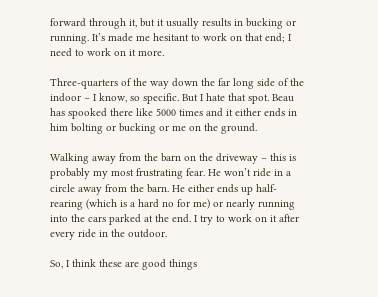forward through it, but it usually results in bucking or running. It’s made me hesitant to work on that end; I need to work on it more.

Three-quarters of the way down the far long side of the indoor – I know, so specific. But I hate that spot. Beau has spooked there like 5000 times and it either ends in him bolting or bucking or me on the ground.

Walking away from the barn on the driveway – this is probably my most frustrating fear. He won’t ride in a circle away from the barn. He either ends up half-rearing (which is a hard no for me) or nearly running into the cars parked at the end. I try to work on it after every ride in the outdoor.

So, I think these are good things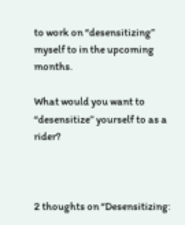to work on “desensitizing” myself to in the upcoming months.

What would you want to “desensitize” yourself to as a rider?



2 thoughts on “Desensitizing: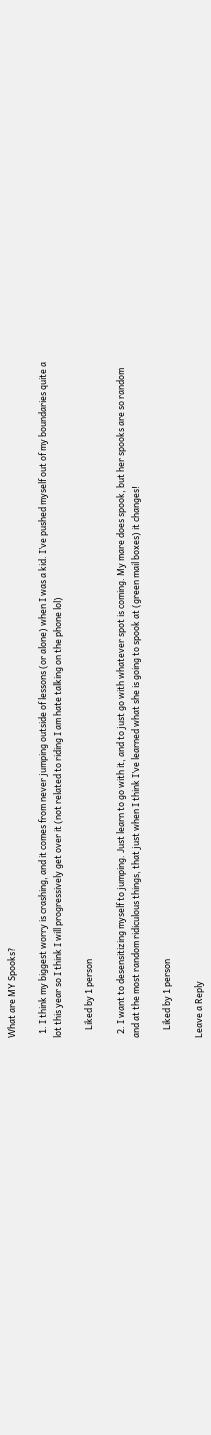What are MY Spooks?

  1. I think my biggest worry is crashing, and it comes from never jumping outside of lessons (or alone) when I was a kid. I’ve pushed myself out of my boundaries quite a lot this year so I think I will progressively get over it (not related to riding I am hate talking on the phone lol)

    Liked by 1 person

  2. I want to desensitizing myself to jumping. Just learn to go with it, and to just go with whatever spot is coming. My mare does spook, but her spooks are so random and at the most random ridiculous things, that just when I think I’ve learned what she is going to spook at (green mail boxes) it changes!

    Liked by 1 person

Leave a Reply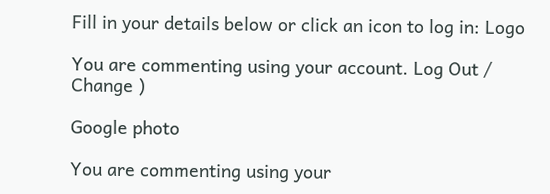Fill in your details below or click an icon to log in: Logo

You are commenting using your account. Log Out /  Change )

Google photo

You are commenting using your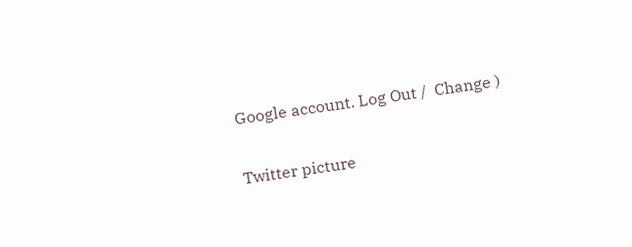Google account. Log Out /  Change )

Twitter picture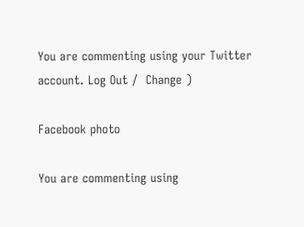You are commenting using your Twitter account. Log Out /  Change )

Facebook photo

You are commenting using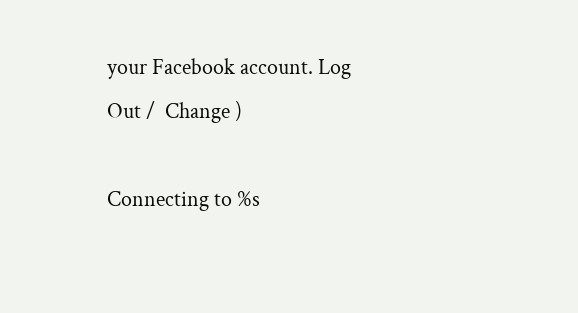your Facebook account. Log Out /  Change )

Connecting to %s